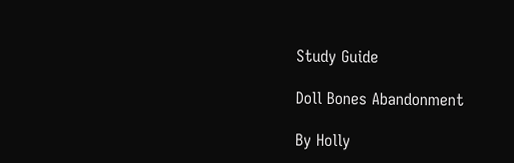Study Guide

Doll Bones Abandonment

By Holly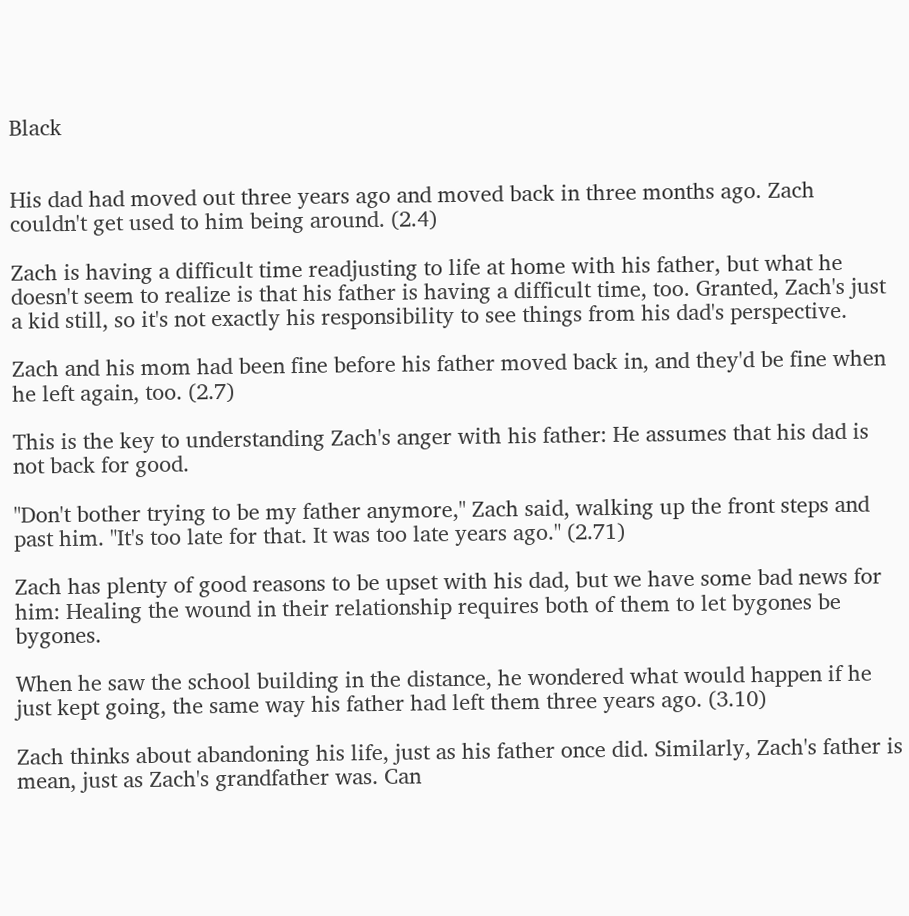Black


His dad had moved out three years ago and moved back in three months ago. Zach couldn't get used to him being around. (2.4)

Zach is having a difficult time readjusting to life at home with his father, but what he doesn't seem to realize is that his father is having a difficult time, too. Granted, Zach's just a kid still, so it's not exactly his responsibility to see things from his dad's perspective.

Zach and his mom had been fine before his father moved back in, and they'd be fine when he left again, too. (2.7)

This is the key to understanding Zach's anger with his father: He assumes that his dad is not back for good.

"Don't bother trying to be my father anymore," Zach said, walking up the front steps and past him. "It's too late for that. It was too late years ago." (2.71)

Zach has plenty of good reasons to be upset with his dad, but we have some bad news for him: Healing the wound in their relationship requires both of them to let bygones be bygones.

When he saw the school building in the distance, he wondered what would happen if he just kept going, the same way his father had left them three years ago. (3.10)

Zach thinks about abandoning his life, just as his father once did. Similarly, Zach's father is mean, just as Zach's grandfather was. Can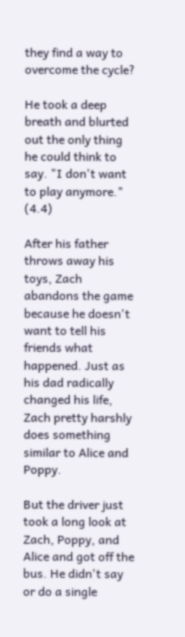they find a way to overcome the cycle?

He took a deep breath and blurted out the only thing he could think to say. "I don't want to play anymore." (4.4)

After his father throws away his toys, Zach abandons the game because he doesn't want to tell his friends what happened. Just as his dad radically changed his life, Zach pretty harshly does something similar to Alice and Poppy.

But the driver just took a long look at Zach, Poppy, and Alice and got off the bus. He didn't say or do a single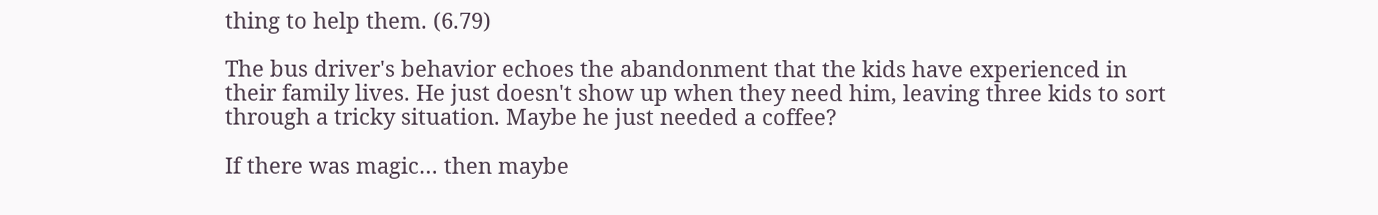thing to help them. (6.79)

The bus driver's behavior echoes the abandonment that the kids have experienced in their family lives. He just doesn't show up when they need him, leaving three kids to sort through a tricky situation. Maybe he just needed a coffee?

If there was magic… then maybe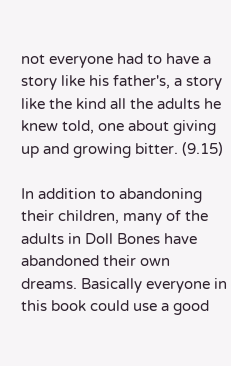not everyone had to have a story like his father's, a story like the kind all the adults he knew told, one about giving up and growing bitter. (9.15)

In addition to abandoning their children, many of the adults in Doll Bones have abandoned their own dreams. Basically everyone in this book could use a good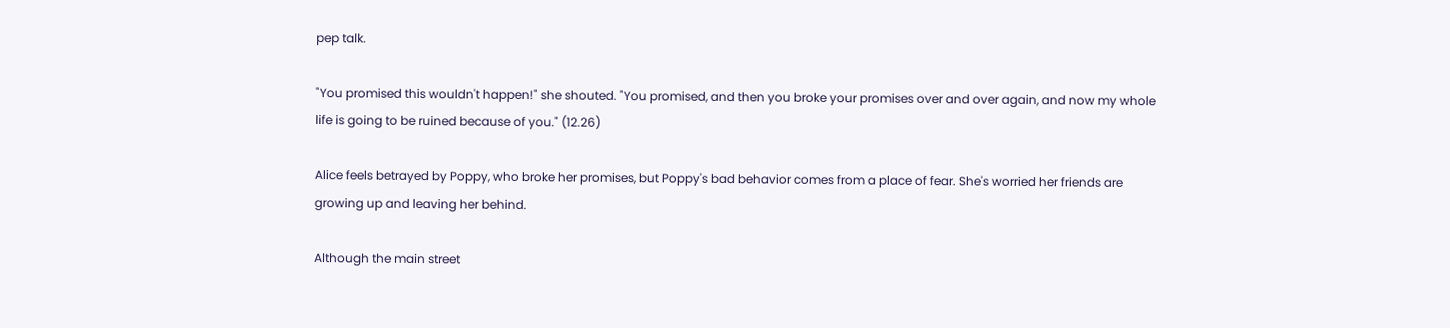pep talk.

"You promised this wouldn't happen!" she shouted. "You promised, and then you broke your promises over and over again, and now my whole life is going to be ruined because of you." (12.26)

Alice feels betrayed by Poppy, who broke her promises, but Poppy's bad behavior comes from a place of fear. She's worried her friends are growing up and leaving her behind.

Although the main street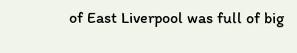of East Liverpool was full of big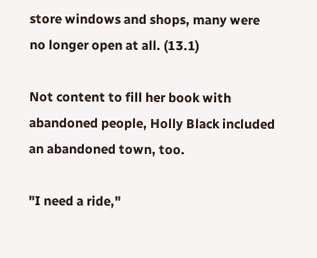store windows and shops, many were no longer open at all. (13.1)

Not content to fill her book with abandoned people, Holly Black included an abandoned town, too.

"I need a ride,"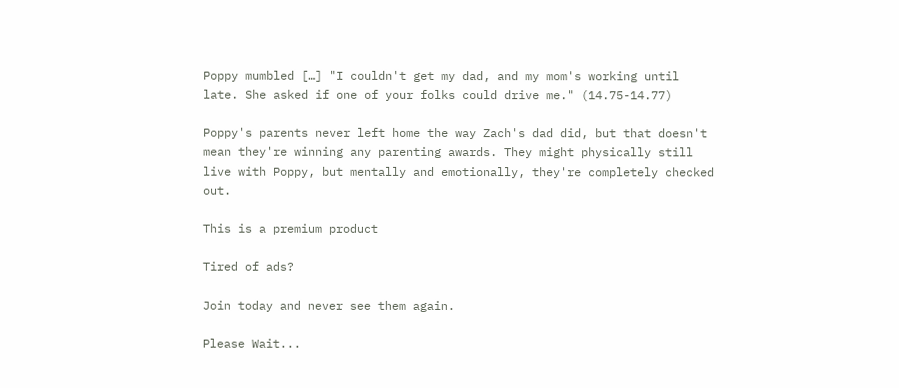Poppy mumbled […] "I couldn't get my dad, and my mom's working until late. She asked if one of your folks could drive me." (14.75-14.77)

Poppy's parents never left home the way Zach's dad did, but that doesn't mean they're winning any parenting awards. They might physically still live with Poppy, but mentally and emotionally, they're completely checked out.

This is a premium product

Tired of ads?

Join today and never see them again.

Please Wait...